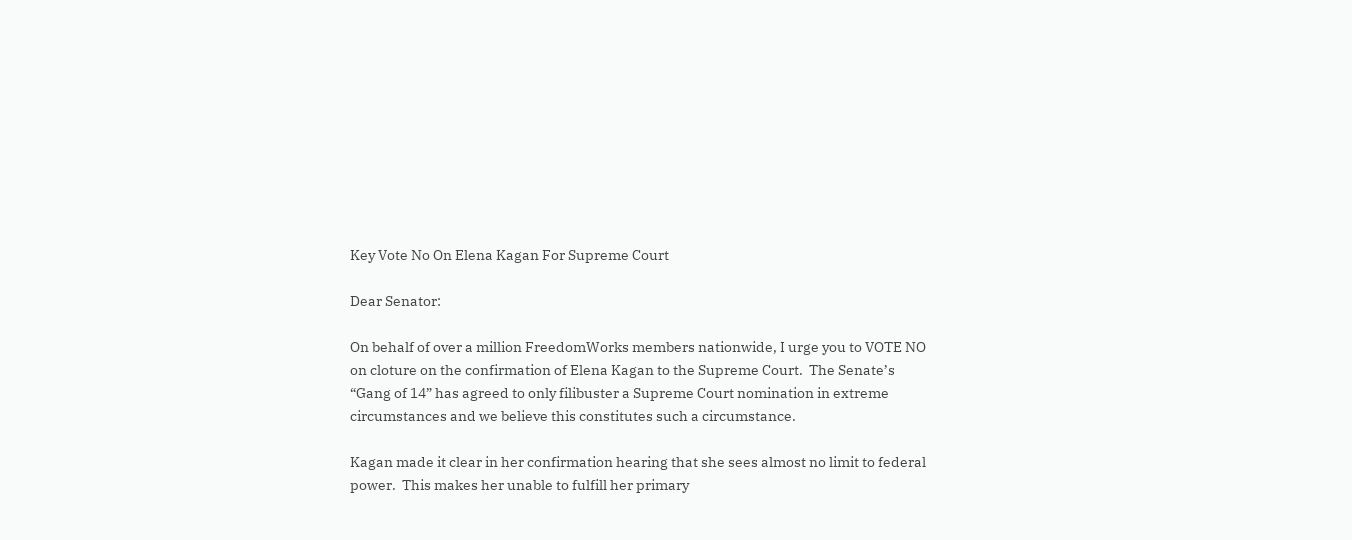Key Vote No On Elena Kagan For Supreme Court

Dear Senator:

On behalf of over a million FreedomWorks members nationwide, I urge you to VOTE NO on cloture on the confirmation of Elena Kagan to the Supreme Court.  The Senate’s “Gang of 14” has agreed to only filibuster a Supreme Court nomination in extreme circumstances and we believe this constitutes such a circumstance.

Kagan made it clear in her confirmation hearing that she sees almost no limit to federal power.  This makes her unable to fulfill her primary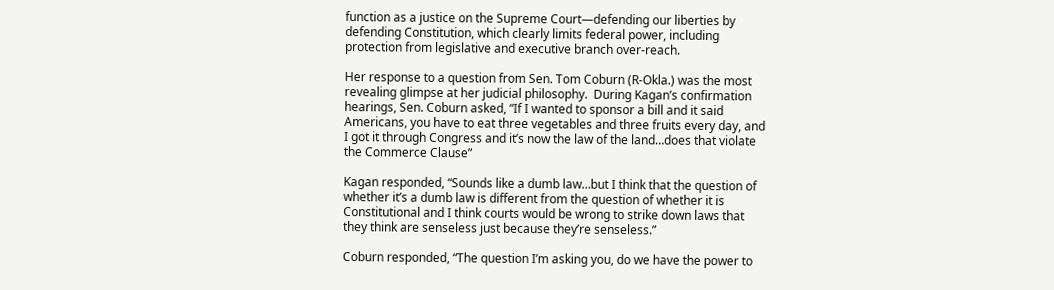function as a justice on the Supreme Court—defending our liberties by defending Constitution, which clearly limits federal power, including protection from legislative and executive branch over-reach.

Her response to a question from Sen. Tom Coburn (R-Okla.) was the most revealing glimpse at her judicial philosophy.  During Kagan’s confirmation hearings, Sen. Coburn asked, “If I wanted to sponsor a bill and it said Americans, you have to eat three vegetables and three fruits every day, and I got it through Congress and it’s now the law of the land…does that violate the Commerce Clause”

Kagan responded, “Sounds like a dumb law…but I think that the question of whether it’s a dumb law is different from the question of whether it is Constitutional and I think courts would be wrong to strike down laws that they think are senseless just because they’re senseless.”

Coburn responded, “The question I’m asking you, do we have the power to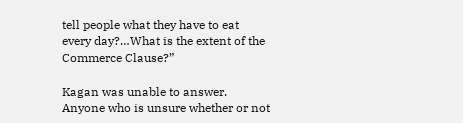tell people what they have to eat every day?…What is the extent of the Commerce Clause?”

Kagan was unable to answer.  Anyone who is unsure whether or not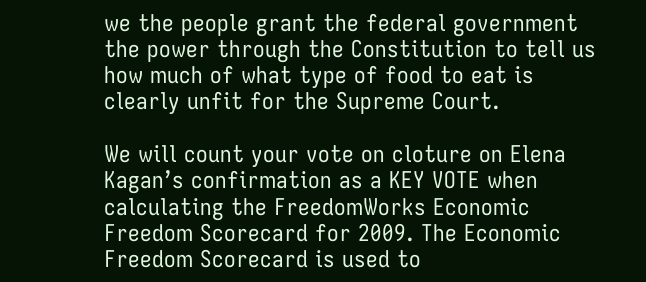we the people grant the federal government the power through the Constitution to tell us how much of what type of food to eat is clearly unfit for the Supreme Court.

We will count your vote on cloture on Elena Kagan’s confirmation as a KEY VOTE when calculating the FreedomWorks Economic Freedom Scorecard for 2009. The Economic Freedom Scorecard is used to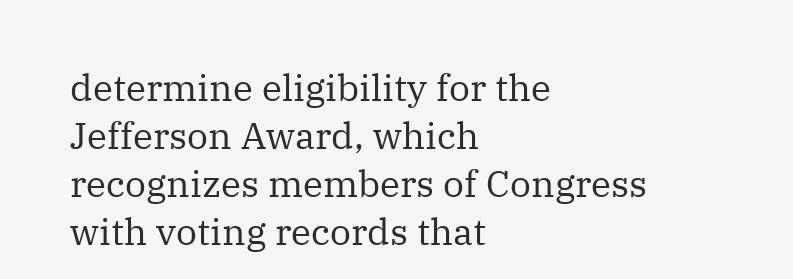determine eligibility for the Jefferson Award, which recognizes members of Congress with voting records that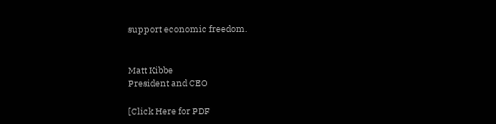support economic freedom.


Matt Kibbe
President and CEO

[Click Here for PDF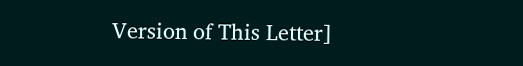Version of This Letter]